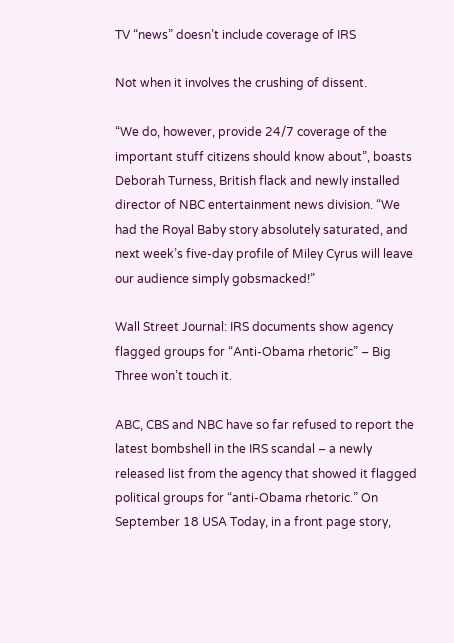TV “news” doesn’t include coverage of IRS

Not when it involves the crushing of dissent.

“We do, however, provide 24/7 coverage of the important stuff citizens should know about”, boasts Deborah Turness, British flack and newly installed director of NBC entertainment news division. “We had the Royal Baby story absolutely saturated, and next week’s five-day profile of Miley Cyrus will leave our audience simply gobsmacked!”

Wall Street Journal: IRS documents show agency flagged groups for “Anti-Obama rhetoric” – Big Three won’t touch it.

ABC, CBS and NBC have so far refused to report the latest bombshell in the IRS scandal – a newly released list from the agency that showed it flagged political groups for “anti-Obama rhetoric.” On September 18 USA Today, in a front page story,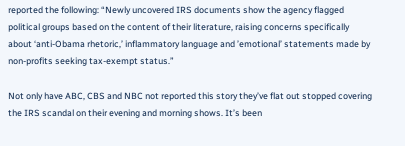reported the following: “Newly uncovered IRS documents show the agency flagged political groups based on the content of their literature, raising concerns specifically about ‘anti-Obama rhetoric,’ inflammatory language and ’emotional’ statements made by non-profits seeking tax-exempt status.”

Not only have ABC, CBS and NBC not reported this story they’ve flat out stopped covering the IRS scandal on their evening and morning shows. It’s been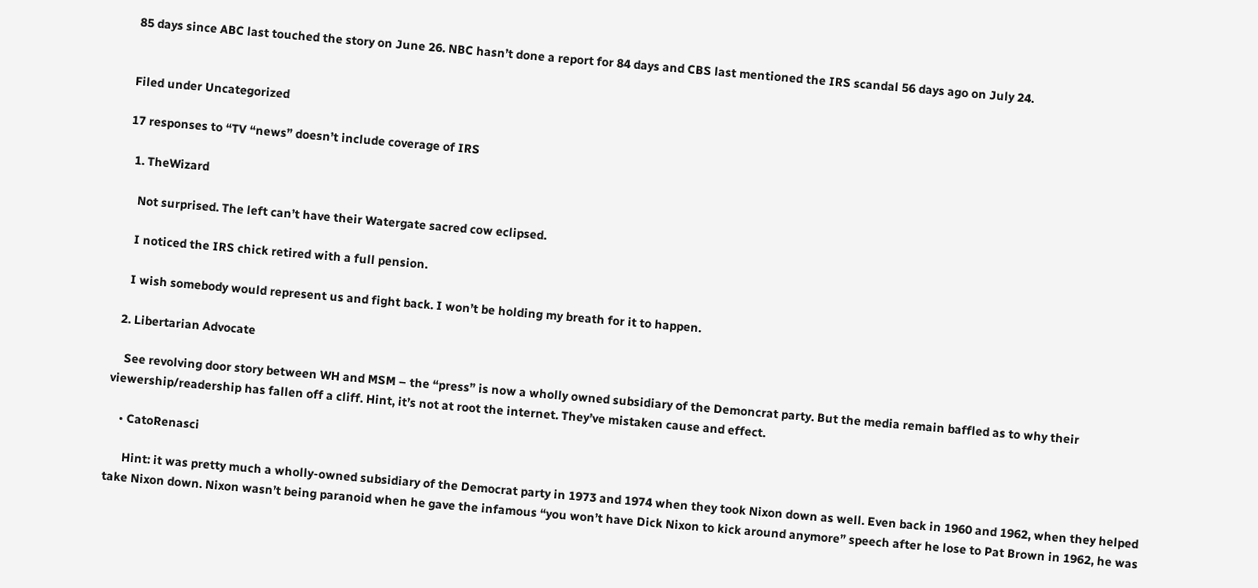85 days since ABC last touched the story on June 26. NBC hasn’t done a report for 84 days and CBS last mentioned the IRS scandal 56 days ago on July 24.


Filed under Uncategorized

17 responses to “TV “news” doesn’t include coverage of IRS

  1. TheWizard

    Not surprised. The left can’t have their Watergate sacred cow eclipsed.

    I noticed the IRS chick retired with a full pension.

    I wish somebody would represent us and fight back. I won’t be holding my breath for it to happen.

  2. Libertarian Advocate

    See revolving door story between WH and MSM – the “press” is now a wholly owned subsidiary of the Demoncrat party. But the media remain baffled as to why their viewership/readership has fallen off a cliff. Hint, it’s not at root the internet. They’ve mistaken cause and effect.

    • CatoRenasci

      Hint: it was pretty much a wholly-owned subsidiary of the Democrat party in 1973 and 1974 when they took Nixon down as well. Even back in 1960 and 1962, when they helped take Nixon down. Nixon wasn’t being paranoid when he gave the infamous “you won’t have Dick Nixon to kick around anymore” speech after he lose to Pat Brown in 1962, he was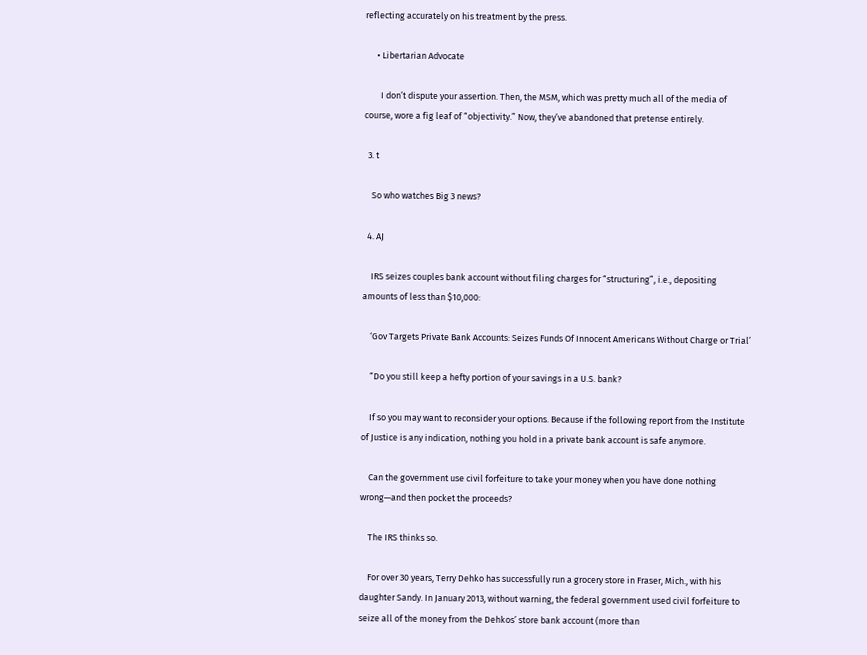reflecting accurately on his treatment by the press.

      • Libertarian Advocate

        I don’t dispute your assertion. Then, the MSM, which was pretty much all of the media of course, wore a fig leaf of “objectivity.” Now, they’ve abandoned that pretense entirely.

  3. t

    So who watches Big 3 news?

  4. AJ

    IRS seizes couples bank account without filing charges for “structuring”, i.e., depositing amounts of less than $10,000:

    ‘Gov Targets Private Bank Accounts: Seizes Funds Of Innocent Americans Without Charge or Trial’

    “Do you still keep a hefty portion of your savings in a U.S. bank?

    If so you may want to reconsider your options. Because if the following report from the Institute of Justice is any indication, nothing you hold in a private bank account is safe anymore.

    Can the government use civil forfeiture to take your money when you have done nothing wrong—and then pocket the proceeds?

    The IRS thinks so.

    For over 30 years, Terry Dehko has successfully run a grocery store in Fraser, Mich., with his daughter Sandy. In January 2013, without warning, the federal government used civil forfeiture to seize all of the money from the Dehkos’ store bank account (more than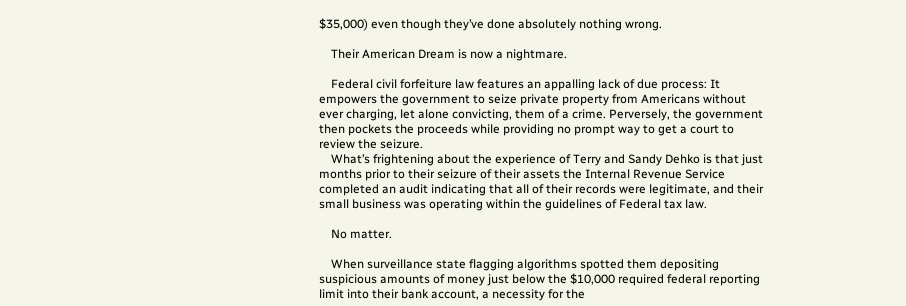$35,000) even though they’ve done absolutely nothing wrong.

    Their American Dream is now a nightmare.

    Federal civil forfeiture law features an appalling lack of due process: It empowers the government to seize private property from Americans without ever charging, let alone convicting, them of a crime. Perversely, the government then pockets the proceeds while providing no prompt way to get a court to review the seizure.
    What’s frightening about the experience of Terry and Sandy Dehko is that just months prior to their seizure of their assets the Internal Revenue Service completed an audit indicating that all of their records were legitimate, and their small business was operating within the guidelines of Federal tax law.

    No matter.

    When surveillance state flagging algorithms spotted them depositing suspicious amounts of money just below the $10,000 required federal reporting limit into their bank account, a necessity for the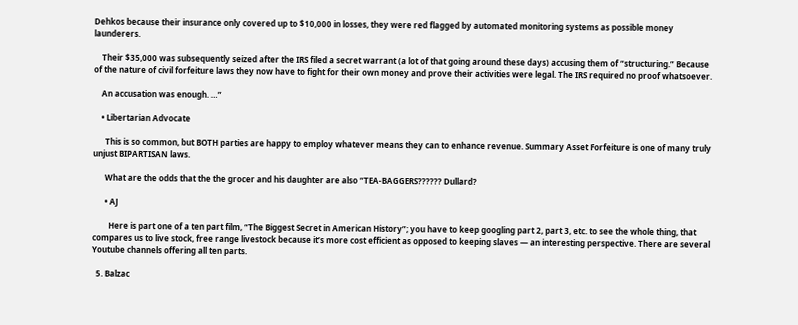Dehkos because their insurance only covered up to $10,000 in losses, they were red flagged by automated monitoring systems as possible money launderers.

    Their $35,000 was subsequently seized after the IRS filed a secret warrant (a lot of that going around these days) accusing them of “structuring.” Because of the nature of civil forfeiture laws they now have to fight for their own money and prove their activities were legal. The IRS required no proof whatsoever.

    An accusation was enough. …”

    • Libertarian Advocate

      This is so common, but BOTH parties are happy to employ whatever means they can to enhance revenue. Summary Asset Forfeiture is one of many truly unjust BIPARTISAN laws.

      What are the odds that the the grocer and his daughter are also “TEA-BAGGERS?????? Dullard?

      • AJ

        Here is part one of a ten part film, “The Biggest Secret in American History”; you have to keep googling part 2, part 3, etc. to see the whole thing, that compares us to live stock, free range livestock because it’s more cost efficient as opposed to keeping slaves — an interesting perspective. There are several Youtube channels offering all ten parts.

  5. Balzac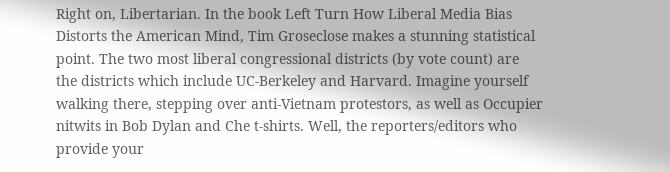Right on, Libertarian. In the book Left Turn How Liberal Media Bias Distorts the American Mind, Tim Groseclose makes a stunning statistical point. The two most liberal congressional districts (by vote count) are the districts which include UC-Berkeley and Harvard. Imagine yourself walking there, stepping over anti-Vietnam protestors, as well as Occupier nitwits in Bob Dylan and Che t-shirts. Well, the reporters/editors who provide your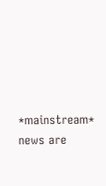*mainstream* news are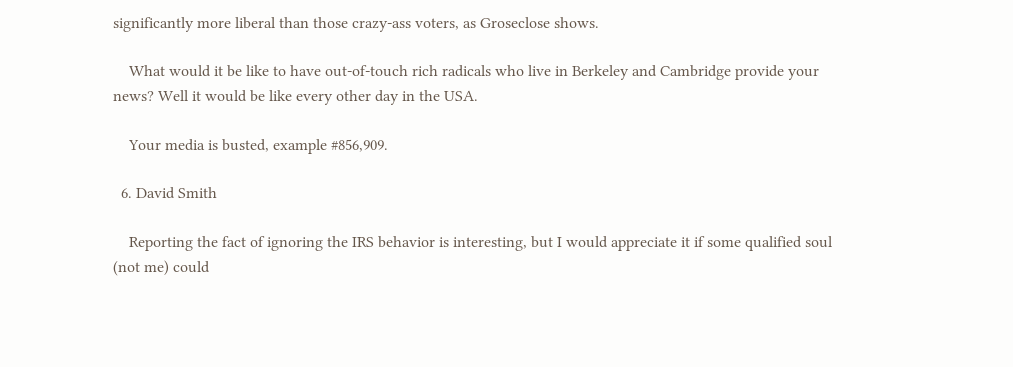significantly more liberal than those crazy-ass voters, as Groseclose shows.

    What would it be like to have out-of-touch rich radicals who live in Berkeley and Cambridge provide your news? Well it would be like every other day in the USA.

    Your media is busted, example #856,909.

  6. David Smith

    Reporting the fact of ignoring the IRS behavior is interesting, but I would appreciate it if some qualified soul (not me) could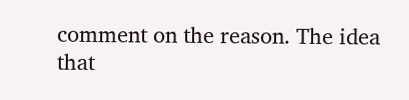comment on the reason. The idea that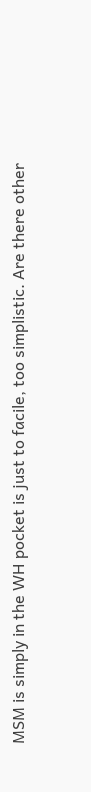MSM is simply in the WH pocket is just to facile, too simplistic. Are there other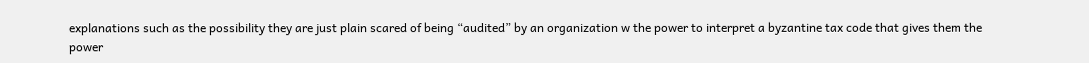explanations such as the possibility they are just plain scared of being “audited” by an organization w the power to interpret a byzantine tax code that gives them the power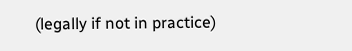(legally if not in practice)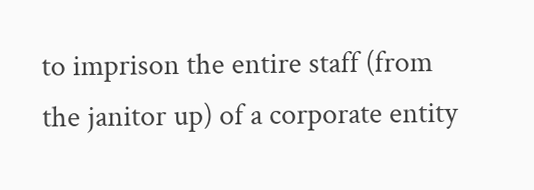to imprison the entire staff (from the janitor up) of a corporate entity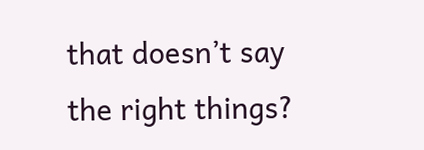that doesn’t say the right things?